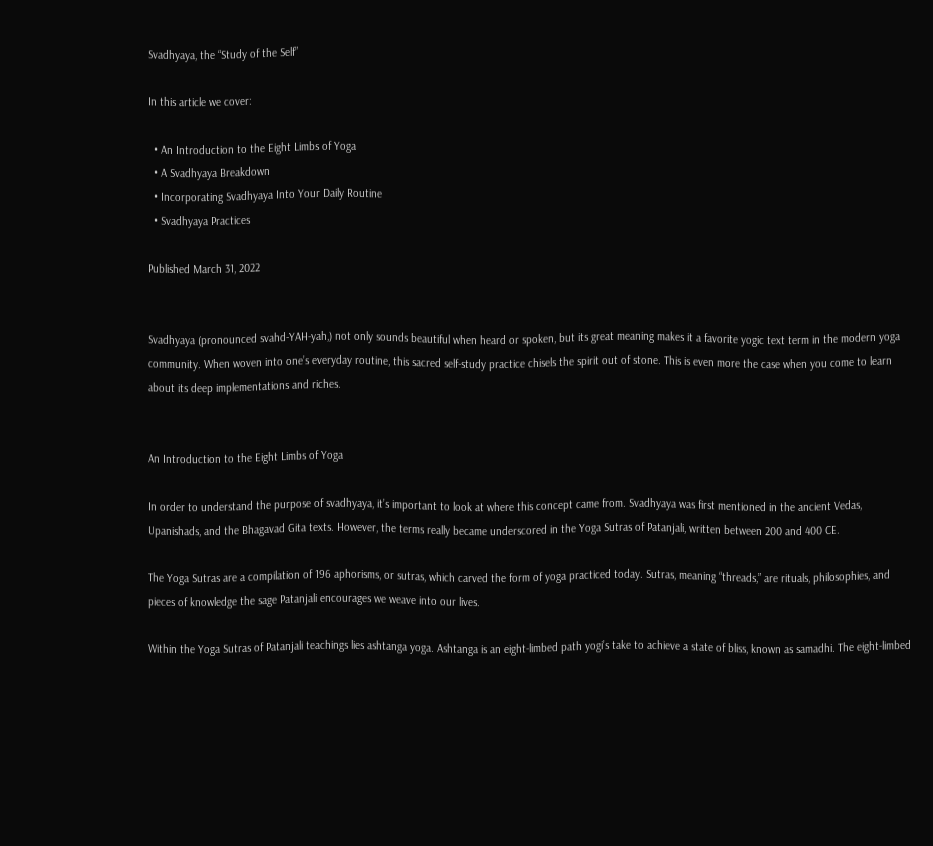Svadhyaya, the “Study of the Self”

In this article we cover:

  • An Introduction to the Eight Limbs of Yoga
  • A Svadhyaya Breakdown
  • Incorporating Svadhyaya Into Your Daily Routine
  • Svadhyaya Practices

Published March 31, 2022


Svadhyaya (pronounced svahd-YAH-yah,) not only sounds beautiful when heard or spoken, but its great meaning makes it a favorite yogic text term in the modern yoga community. When woven into one’s everyday routine, this sacred self-study practice chisels the spirit out of stone. This is even more the case when you come to learn about its deep implementations and riches.


An Introduction to the Eight Limbs of Yoga

In order to understand the purpose of svadhyaya, it’s important to look at where this concept came from. Svadhyaya was first mentioned in the ancient Vedas, Upanishads, and the Bhagavad Gita texts. However, the terms really became underscored in the Yoga Sutras of Patanjali, written between 200 and 400 CE.

The Yoga Sutras are a compilation of 196 aphorisms, or sutras, which carved the form of yoga practiced today. Sutras, meaning “threads,” are rituals, philosophies, and pieces of knowledge the sage Patanjali encourages we weave into our lives.

Within the Yoga Sutras of Patanjali teachings lies ashtanga yoga. Ashtanga is an eight-limbed path yogi’s take to achieve a state of bliss, known as samadhi. The eight-limbed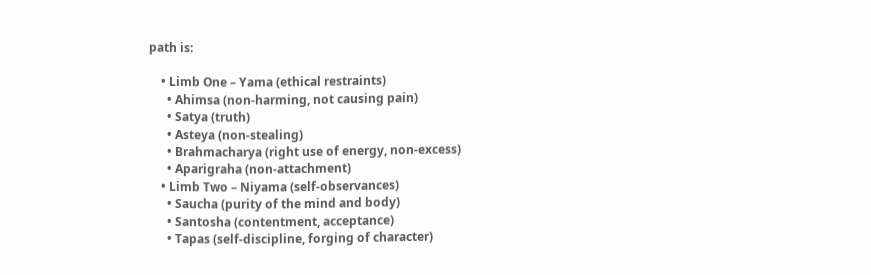path is:

    • Limb One – Yama (ethical restraints)
      • Ahimsa (non-harming, not causing pain)
      • Satya (truth)
      • Asteya (non-stealing)
      • Brahmacharya (right use of energy, non-excess)
      • Aparigraha (non-attachment)
    • Limb Two – Niyama (self-observances)
      • Saucha (purity of the mind and body)
      • Santosha (contentment, acceptance)
      • Tapas (self-discipline, forging of character)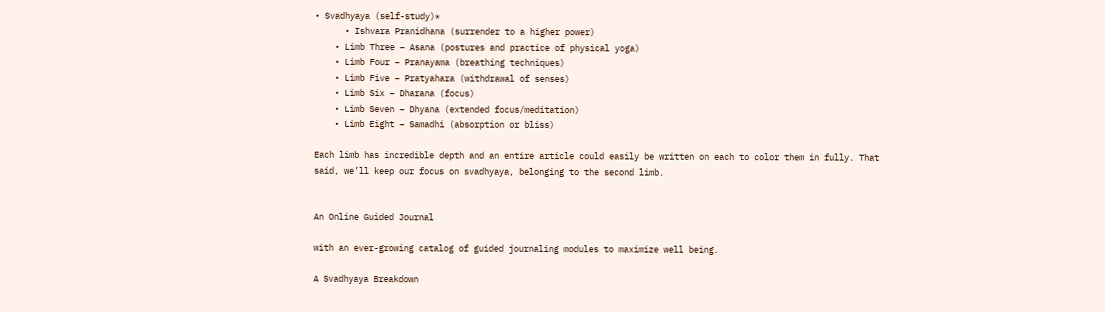• Svadhyaya (self-study)*
      • Ishvara Pranidhana (surrender to a higher power)
    • Limb Three – Asana (postures and practice of physical yoga)
    • Limb Four – Pranayama (breathing techniques)
    • Limb Five – Pratyahara (withdrawal of senses)
    • Limb Six – Dharana (focus)
    • Limb Seven – Dhyana (extended focus/meditation)
    • Limb Eight – Samadhi (absorption or bliss)

Each limb has incredible depth and an entire article could easily be written on each to color them in fully. That said, we’ll keep our focus on svadhyaya, belonging to the second limb.


An Online Guided Journal

with an ever-growing catalog of guided journaling modules to maximize well being.

A Svadhyaya Breakdown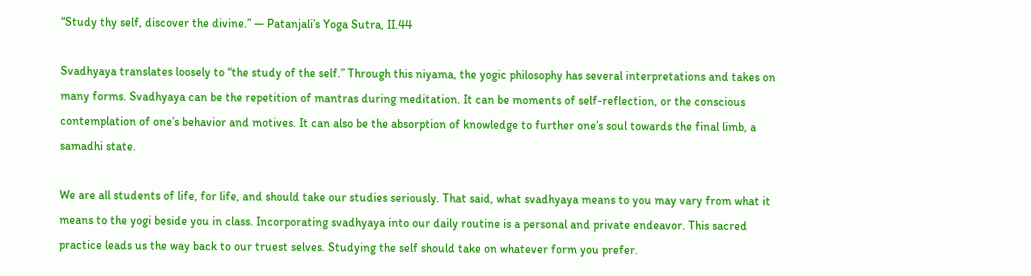“Study thy self, discover the divine.” — Patanjali’s Yoga Sutra, II.44

Svadhyaya translates loosely to “the study of the self.” Through this niyama, the yogic philosophy has several interpretations and takes on many forms. Svadhyaya can be the repetition of mantras during meditation. It can be moments of self-reflection, or the conscious contemplation of one’s behavior and motives. It can also be the absorption of knowledge to further one’s soul towards the final limb, a samadhi state.

We are all students of life, for life, and should take our studies seriously. That said, what svadhyaya means to you may vary from what it means to the yogi beside you in class. Incorporating svadhyaya into our daily routine is a personal and private endeavor. This sacred practice leads us the way back to our truest selves. Studying the self should take on whatever form you prefer.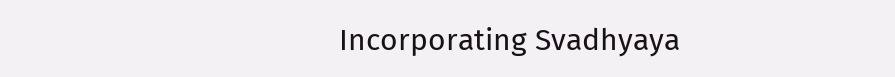Incorporating Svadhyaya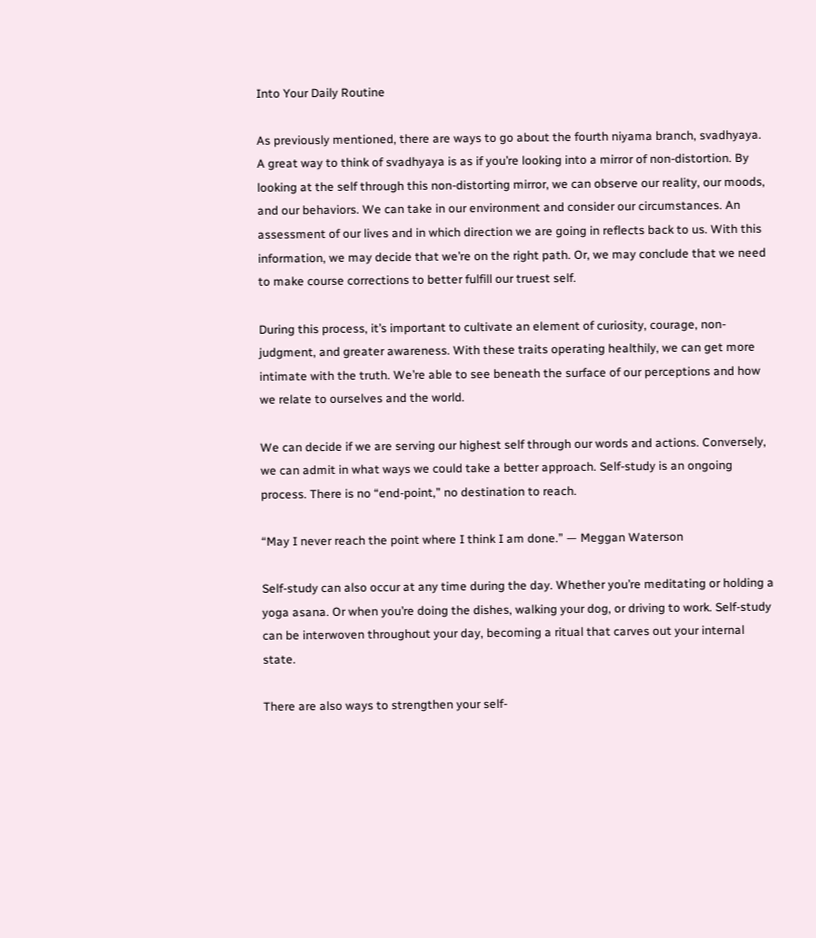Into Your Daily Routine

As previously mentioned, there are ways to go about the fourth niyama branch, svadhyaya. A great way to think of svadhyaya is as if you’re looking into a mirror of non-distortion. By looking at the self through this non-distorting mirror, we can observe our reality, our moods, and our behaviors. We can take in our environment and consider our circumstances. An assessment of our lives and in which direction we are going in reflects back to us. With this information, we may decide that we’re on the right path. Or, we may conclude that we need to make course corrections to better fulfill our truest self.

During this process, it’s important to cultivate an element of curiosity, courage, non-judgment, and greater awareness. With these traits operating healthily, we can get more intimate with the truth. We’re able to see beneath the surface of our perceptions and how we relate to ourselves and the world.

We can decide if we are serving our highest self through our words and actions. Conversely, we can admit in what ways we could take a better approach. Self-study is an ongoing process. There is no “end-point,” no destination to reach.

“May I never reach the point where I think I am done.” — Meggan Waterson

Self-study can also occur at any time during the day. Whether you’re meditating or holding a yoga asana. Or when you’re doing the dishes, walking your dog, or driving to work. Self-study can be interwoven throughout your day, becoming a ritual that carves out your internal state.

There are also ways to strengthen your self-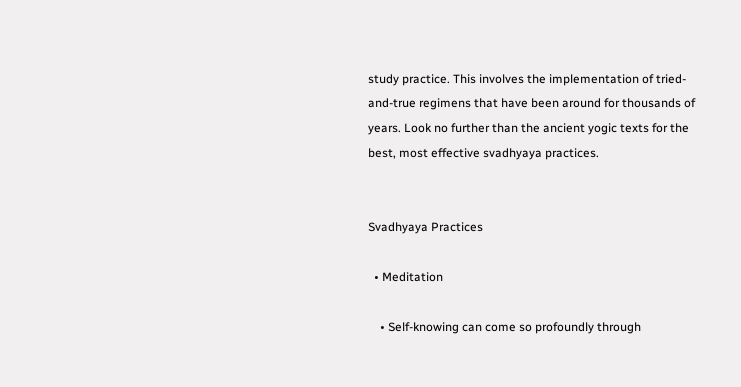study practice. This involves the implementation of tried-and-true regimens that have been around for thousands of years. Look no further than the ancient yogic texts for the best, most effective svadhyaya practices.


Svadhyaya Practices

  • Meditation

    • Self-knowing can come so profoundly through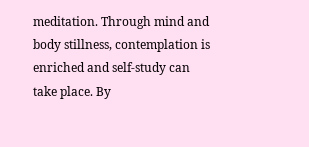meditation. Through mind and body stillness, contemplation is enriched and self-study can take place. By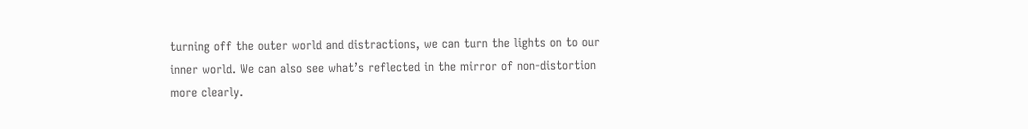turning off the outer world and distractions, we can turn the lights on to our inner world. We can also see what’s reflected in the mirror of non-distortion more clearly.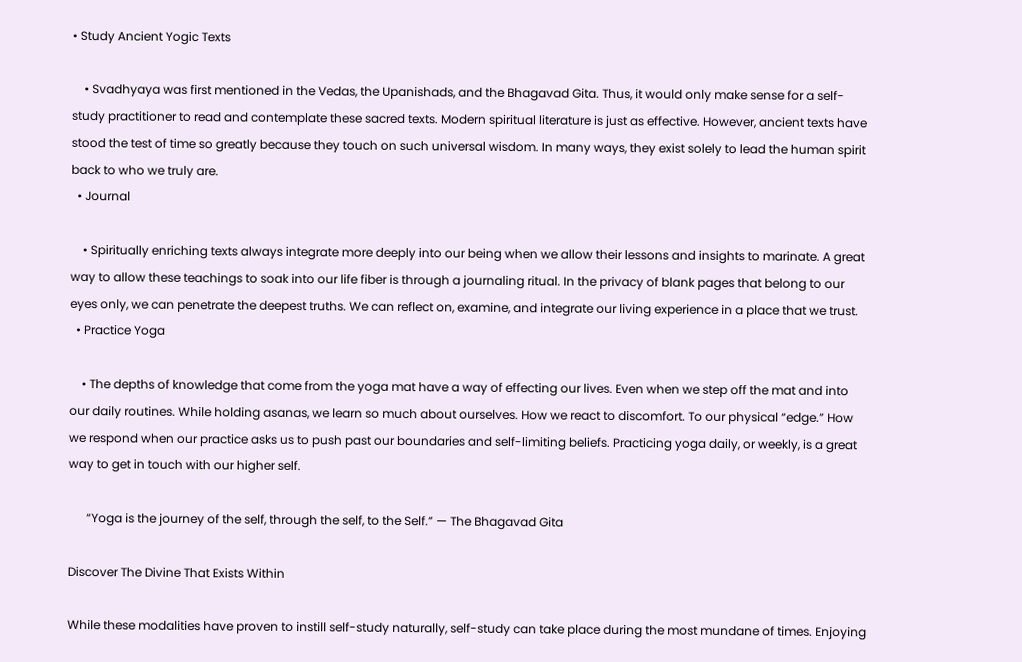• Study Ancient Yogic Texts

    • Svadhyaya was first mentioned in the Vedas, the Upanishads, and the Bhagavad Gita. Thus, it would only make sense for a self-study practitioner to read and contemplate these sacred texts. Modern spiritual literature is just as effective. However, ancient texts have stood the test of time so greatly because they touch on such universal wisdom. In many ways, they exist solely to lead the human spirit back to who we truly are.
  • Journal

    • Spiritually enriching texts always integrate more deeply into our being when we allow their lessons and insights to marinate. A great way to allow these teachings to soak into our life fiber is through a journaling ritual. In the privacy of blank pages that belong to our eyes only, we can penetrate the deepest truths. We can reflect on, examine, and integrate our living experience in a place that we trust.
  • Practice Yoga

    • The depths of knowledge that come from the yoga mat have a way of effecting our lives. Even when we step off the mat and into our daily routines. While holding asanas, we learn so much about ourselves. How we react to discomfort. To our physical “edge.” How we respond when our practice asks us to push past our boundaries and self-limiting beliefs. Practicing yoga daily, or weekly, is a great way to get in touch with our higher self.

      “Yoga is the journey of the self, through the self, to the Self.” — The Bhagavad Gita

Discover The Divine That Exists Within

While these modalities have proven to instill self-study naturally, self-study can take place during the most mundane of times. Enjoying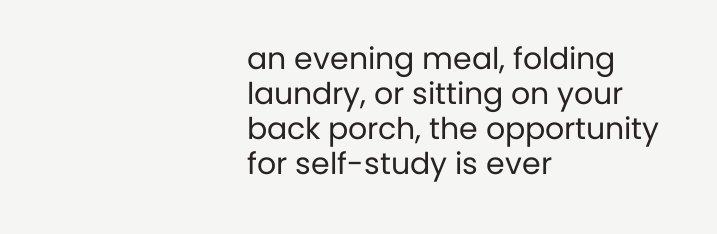an evening meal, folding laundry, or sitting on your back porch, the opportunity for self-study is ever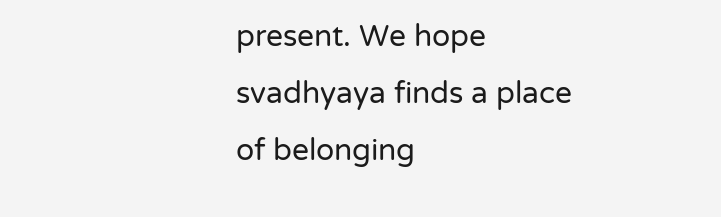present. We hope svadhyaya finds a place of belonging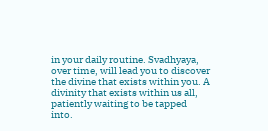in your daily routine. Svadhyaya, over time, will lead you to discover the divine that exists within you. A divinity that exists within us all, patiently waiting to be tapped into.